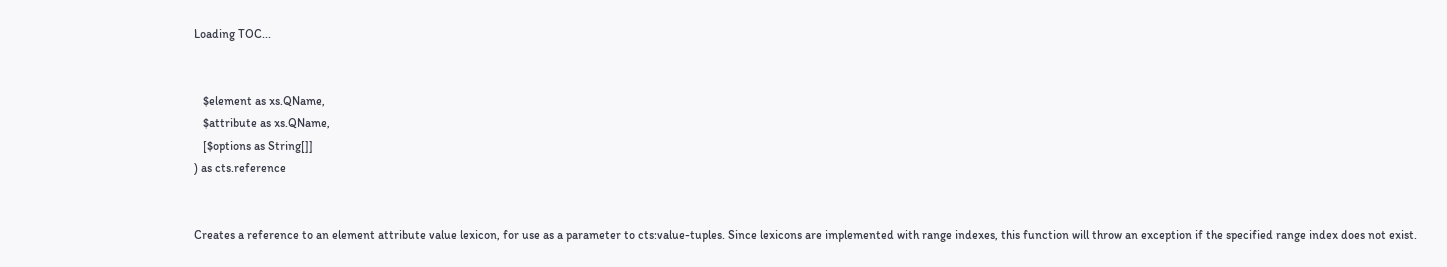Loading TOC...


   $element as xs.QName,
   $attribute as xs.QName,
   [$options as String[]]
) as cts.reference


Creates a reference to an element attribute value lexicon, for use as a parameter to cts:value-tuples. Since lexicons are implemented with range indexes, this function will throw an exception if the specified range index does not exist.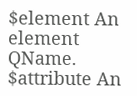$element An element QName.
$attribute An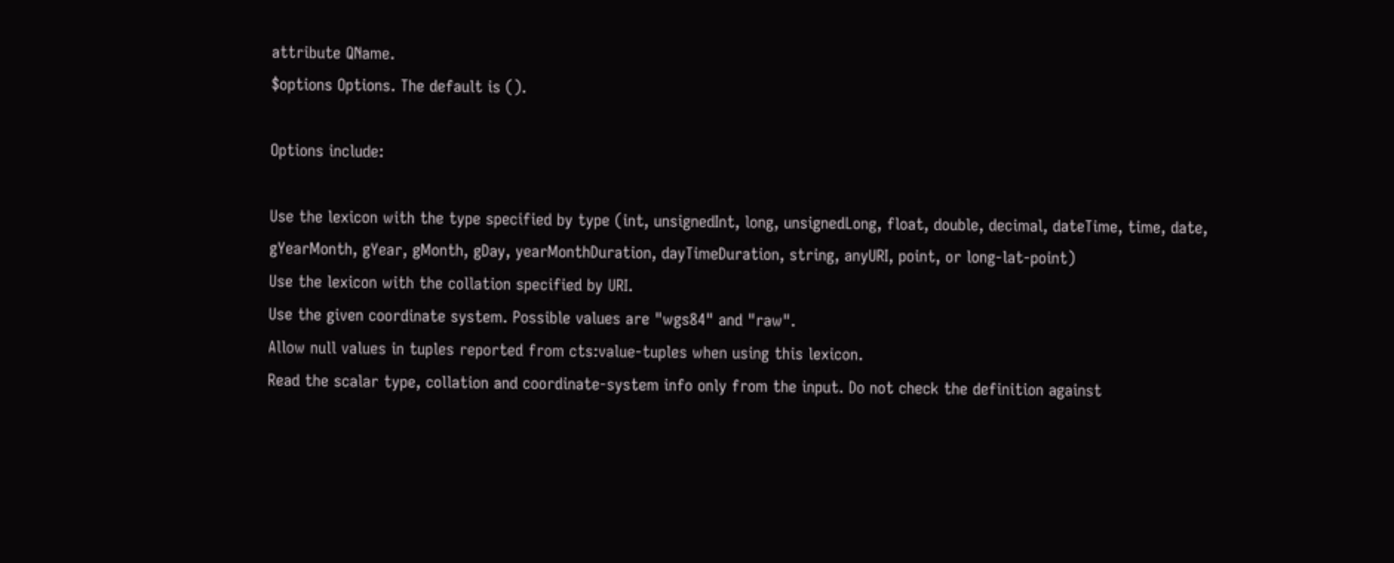attribute QName.
$options Options. The default is ().

Options include:

Use the lexicon with the type specified by type (int, unsignedInt, long, unsignedLong, float, double, decimal, dateTime, time, date, gYearMonth, gYear, gMonth, gDay, yearMonthDuration, dayTimeDuration, string, anyURI, point, or long-lat-point)
Use the lexicon with the collation specified by URI.
Use the given coordinate system. Possible values are "wgs84" and "raw".
Allow null values in tuples reported from cts:value-tuples when using this lexicon.
Read the scalar type, collation and coordinate-system info only from the input. Do not check the definition against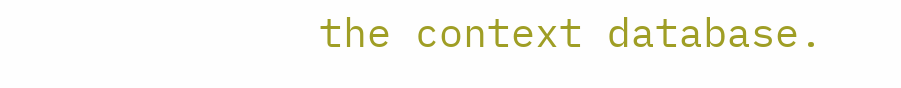the context database.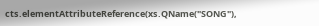cts.elementAttributeReference(xs.QName("SONG"),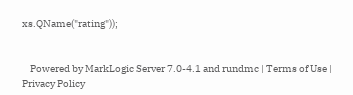xs.QName("rating"));


    Powered by MarkLogic Server 7.0-4.1 and rundmc | Terms of Use | Privacy Policy